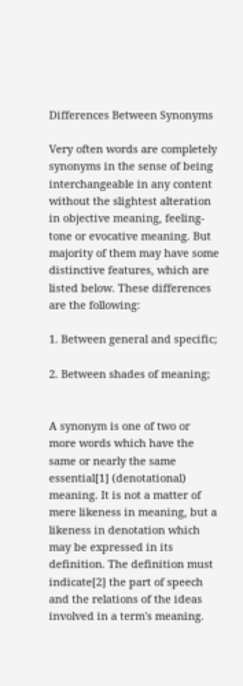Differences Between Synonyms

Very often words are completely synonyms in the sense of being interchangeable in any content without the slightest alteration in objective meaning, feeling-tone or evocative meaning. But majority of them may have some distinctive features, which are listed below. These differences are the following:

1. Between general and specific;

2. Between shades of meaning;


A synonym is one of two or more words which have the same or nearly the same essential[1] (denotational) meaning. It is not a matter of mere likeness in meaning, but a likeness in denotation which may be expressed in its definition. The definition must indicate[2] the part of speech and the relations of the ideas involved in a term's meaning.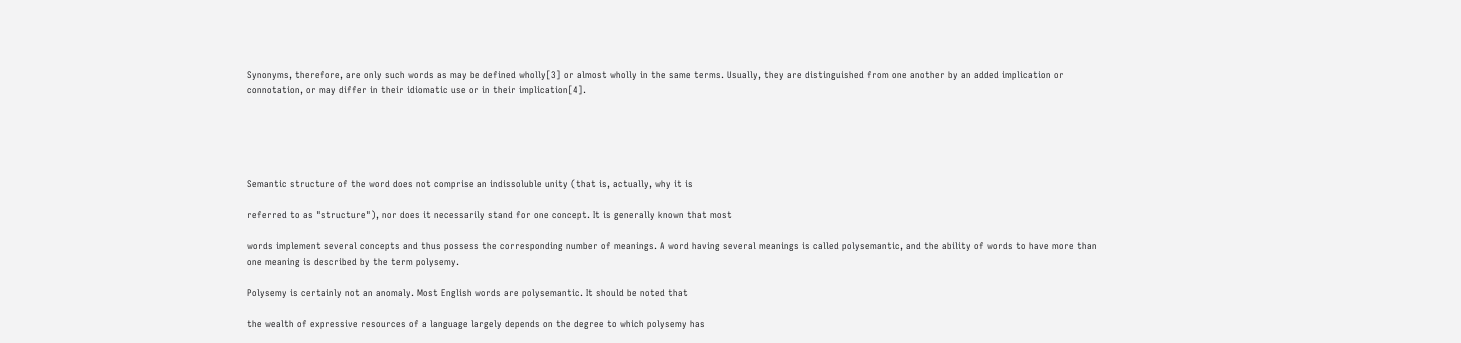Synonyms, therefore, are only such words as may be defined wholly[3] or almost wholly in the same terms. Usually, they are distinguished from one another by an added implication or connotation, or may differ in their idiomatic use or in their implication[4].





Semantic structure of the word does not comprise an indissoluble unity (that is, actually, why it is

referred to as "structure"), nor does it necessarily stand for one concept. It is generally known that most

words implement several concepts and thus possess the corresponding number of meanings. A word having several meanings is called polysemantic, and the ability of words to have more than one meaning is described by the term polysemy.

Polysemy is certainly not an anomaly. Most English words are polysemantic. It should be noted that

the wealth of expressive resources of a language largely depends on the degree to which polysemy has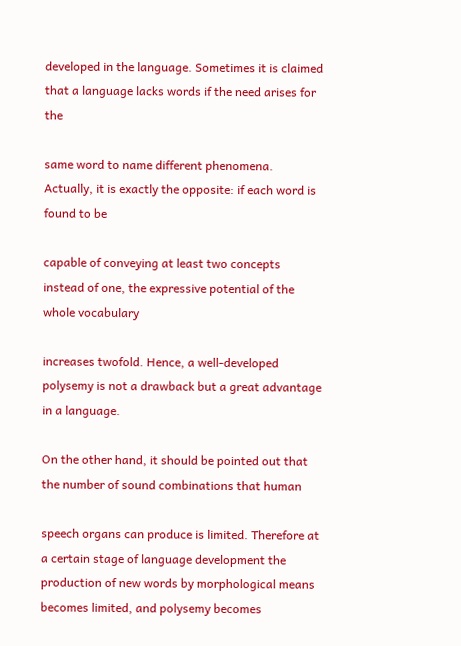developed in the language. Sometimes it is claimed that a language lacks words if the need arises for the

same word to name different phenomena. Actually, it is exactly the opposite: if each word is found to be

capable of conveying at least two concepts instead of one, the expressive potential of the whole vocabulary

increases twofold. Hence, a well-developed polysemy is not a drawback but a great advantage in a language.

On the other hand, it should be pointed out that the number of sound combinations that human

speech organs can produce is limited. Therefore at a certain stage of language development the production of new words by morphological means becomes limited, and polysemy becomes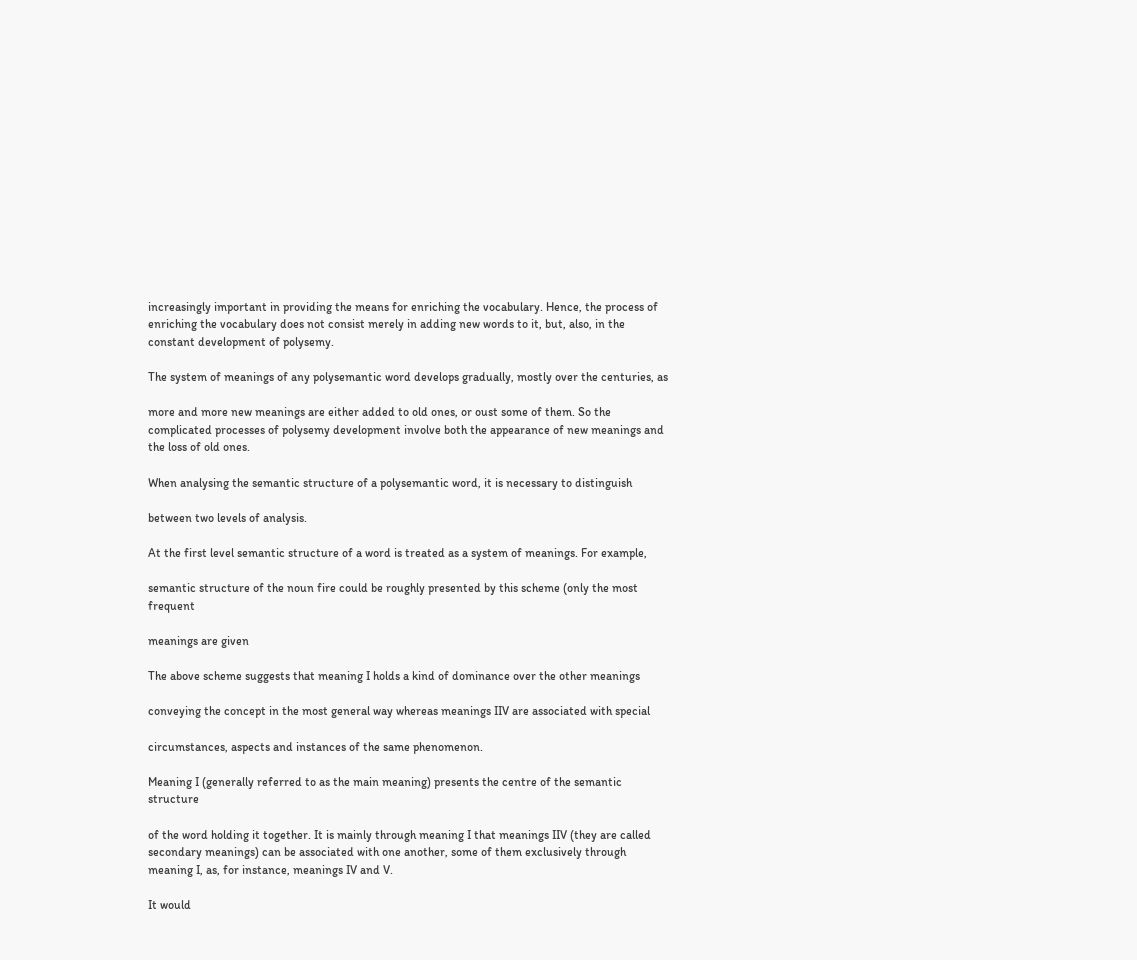increasingly important in providing the means for enriching the vocabulary. Hence, the process of enriching the vocabulary does not consist merely in adding new words to it, but, also, in the constant development of polysemy.

The system of meanings of any polysemantic word develops gradually, mostly over the centuries, as

more and more new meanings are either added to old ones, or oust some of them. So the complicated processes of polysemy development involve both the appearance of new meanings and the loss of old ones.

When analysing the semantic structure of a polysemantic word, it is necessary to distinguish

between two levels of analysis.

At the first level semantic structure of a word is treated as a system of meanings. For example,

semantic structure of the noun fire could be roughly presented by this scheme (only the most frequent

meanings are given

The above scheme suggests that meaning I holds a kind of dominance over the other meanings

conveying the concept in the most general way whereas meanings IIV are associated with special

circumstances, aspects and instances of the same phenomenon.

Meaning I (generally referred to as the main meaning) presents the centre of the semantic structure

of the word holding it together. It is mainly through meaning I that meanings IIV (they are called secondary meanings) can be associated with one another, some of them exclusively through meaning I, as, for instance, meanings IV and V.

It would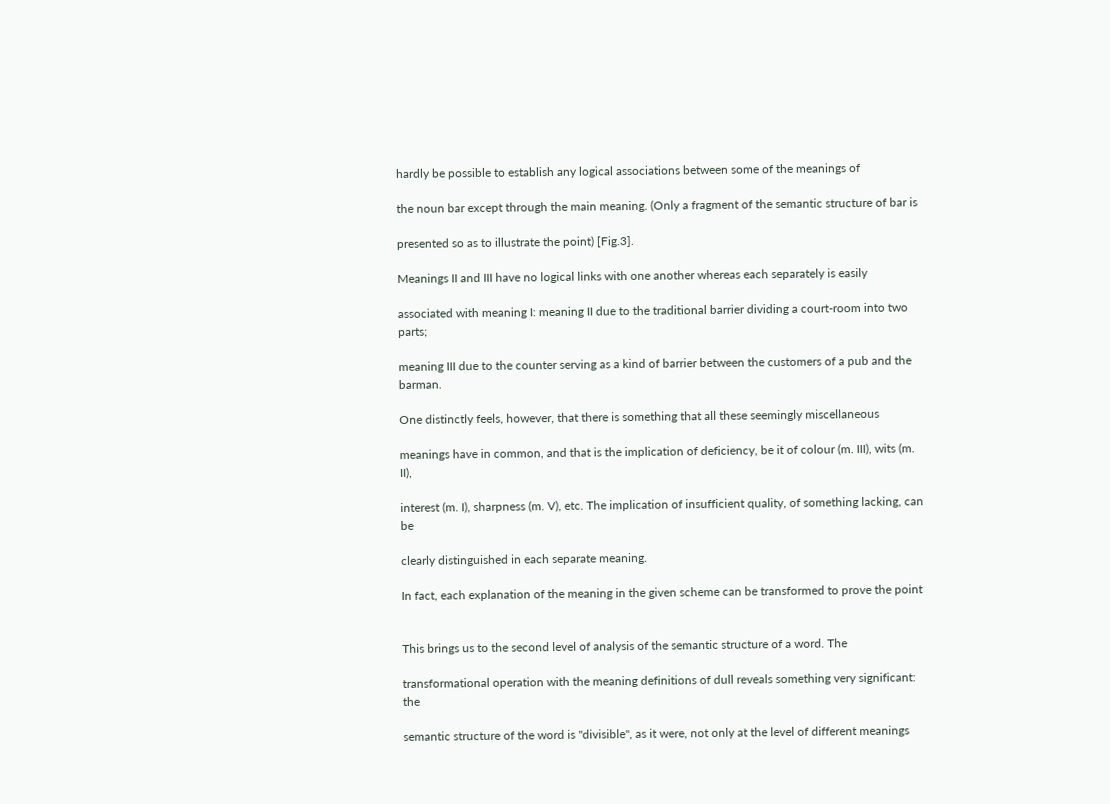hardly be possible to establish any logical associations between some of the meanings of

the noun bar except through the main meaning. (Only a fragment of the semantic structure of bar is

presented so as to illustrate the point) [Fig.3].

Meanings II and III have no logical links with one another whereas each separately is easily

associated with meaning I: meaning II due to the traditional barrier dividing a court-room into two parts;

meaning III due to the counter serving as a kind of barrier between the customers of a pub and the barman.

One distinctly feels, however, that there is something that all these seemingly miscellaneous

meanings have in common, and that is the implication of deficiency, be it of colour (m. III), wits (m. II),

interest (m. I), sharpness (m. V), etc. The implication of insufficient quality, of something lacking, can be

clearly distinguished in each separate meaning.

In fact, each explanation of the meaning in the given scheme can be transformed to prove the point


This brings us to the second level of analysis of the semantic structure of a word. The

transformational operation with the meaning definitions of dull reveals something very significant: the

semantic structure of the word is "divisible", as it were, not only at the level of different meanings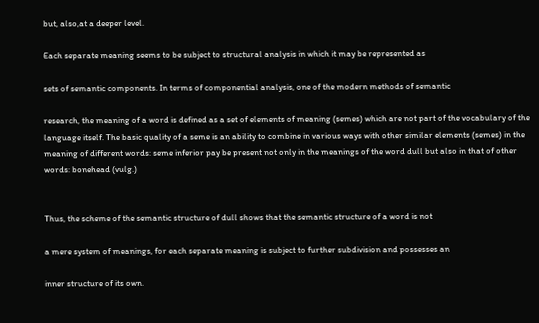but, also,at a deeper level.

Each separate meaning seems to be subject to structural analysis in which it may be represented as

sets of semantic components. In terms of componential analysis, one of the modern methods of semantic

research, the meaning of a word is defined as a set of elements of meaning (semes) which are not part of the vocabulary of the language itself. The basic quality of a seme is an ability to combine in various ways with other similar elements (semes) in the meaning of different words: seme inferior pay be present not only in the meanings of the word dull but also in that of other words: bonehead (vulg.)


Thus, the scheme of the semantic structure of dull shows that the semantic structure of a word is not

a mere system of meanings, for each separate meaning is subject to further subdivision and possesses an

inner structure of its own.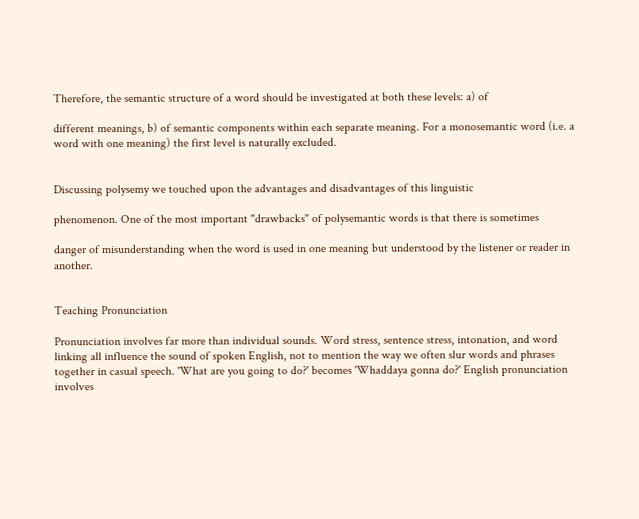Therefore, the semantic structure of a word should be investigated at both these levels: a) of

different meanings, b) of semantic components within each separate meaning. For a monosemantic word (i.e. a word with one meaning) the first level is naturally excluded.


Discussing polysemy we touched upon the advantages and disadvantages of this linguistic

phenomenon. One of the most important "drawbacks" of polysemantic words is that there is sometimes

danger of misunderstanding when the word is used in one meaning but understood by the listener or reader in another.


Teaching Pronunciation

Pronunciation involves far more than individual sounds. Word stress, sentence stress, intonation, and word linking all influence the sound of spoken English, not to mention the way we often slur words and phrases together in casual speech. 'What are you going to do?' becomes 'Whaddaya gonna do?' English pronunciation involves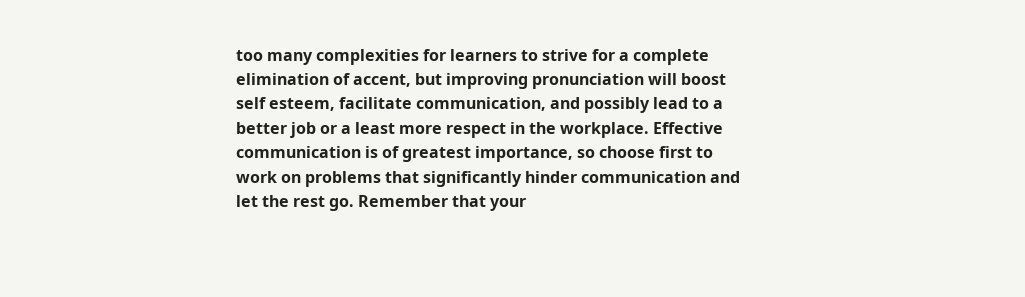too many complexities for learners to strive for a complete elimination of accent, but improving pronunciation will boost self esteem, facilitate communication, and possibly lead to a better job or a least more respect in the workplace. Effective communication is of greatest importance, so choose first to work on problems that significantly hinder communication and let the rest go. Remember that your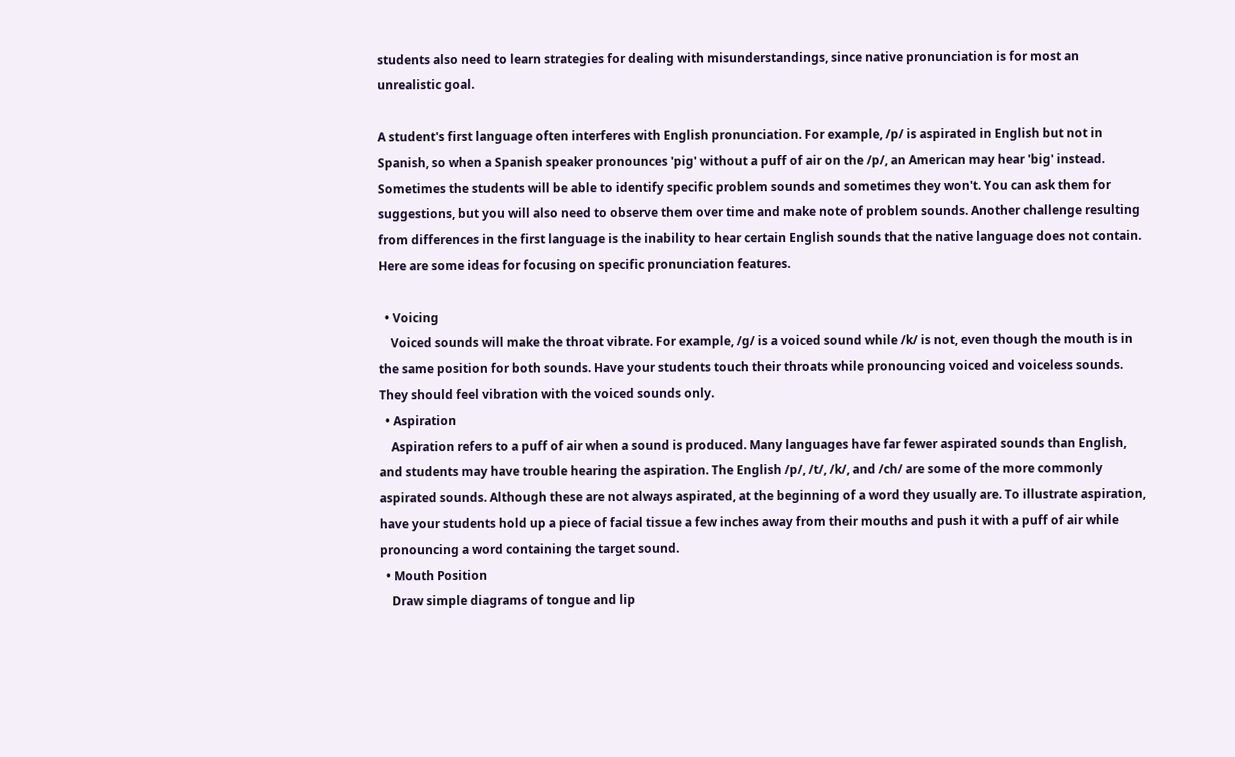students also need to learn strategies for dealing with misunderstandings, since native pronunciation is for most an unrealistic goal.

A student's first language often interferes with English pronunciation. For example, /p/ is aspirated in English but not in Spanish, so when a Spanish speaker pronounces 'pig' without a puff of air on the /p/, an American may hear 'big' instead. Sometimes the students will be able to identify specific problem sounds and sometimes they won't. You can ask them for suggestions, but you will also need to observe them over time and make note of problem sounds. Another challenge resulting from differences in the first language is the inability to hear certain English sounds that the native language does not contain. Here are some ideas for focusing on specific pronunciation features.

  • Voicing
    Voiced sounds will make the throat vibrate. For example, /g/ is a voiced sound while /k/ is not, even though the mouth is in the same position for both sounds. Have your students touch their throats while pronouncing voiced and voiceless sounds. They should feel vibration with the voiced sounds only.
  • Aspiration
    Aspiration refers to a puff of air when a sound is produced. Many languages have far fewer aspirated sounds than English, and students may have trouble hearing the aspiration. The English /p/, /t/, /k/, and /ch/ are some of the more commonly aspirated sounds. Although these are not always aspirated, at the beginning of a word they usually are. To illustrate aspiration, have your students hold up a piece of facial tissue a few inches away from their mouths and push it with a puff of air while pronouncing a word containing the target sound.
  • Mouth Position
    Draw simple diagrams of tongue and lip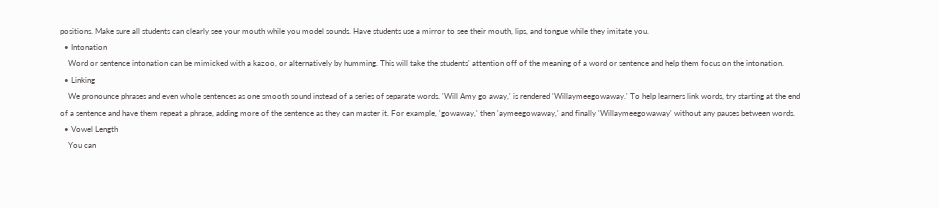positions. Make sure all students can clearly see your mouth while you model sounds. Have students use a mirror to see their mouth, lips, and tongue while they imitate you.
  • Intonation
    Word or sentence intonation can be mimicked with a kazoo, or alternatively by humming. This will take the students' attention off of the meaning of a word or sentence and help them focus on the intonation.
  • Linking
    We pronounce phrases and even whole sentences as one smooth sound instead of a series of separate words. 'Will Amy go away,' is rendered 'Willaymeegowaway.' To help learners link words, try starting at the end of a sentence and have them repeat a phrase, adding more of the sentence as they can master it. For example, 'gowaway,' then 'aymeegowaway,' and finally 'Willaymeegowaway' without any pauses between words.
  • Vowel Length
    You can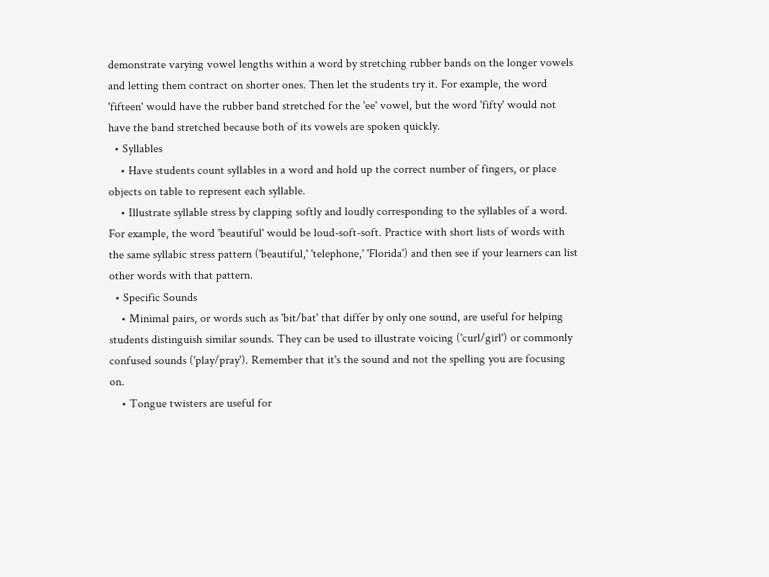demonstrate varying vowel lengths within a word by stretching rubber bands on the longer vowels and letting them contract on shorter ones. Then let the students try it. For example, the word 'fifteen' would have the rubber band stretched for the 'ee' vowel, but the word 'fifty' would not have the band stretched because both of its vowels are spoken quickly.
  • Syllables
    • Have students count syllables in a word and hold up the correct number of fingers, or place objects on table to represent each syllable.
    • Illustrate syllable stress by clapping softly and loudly corresponding to the syllables of a word. For example, the word 'beautiful' would be loud-soft-soft. Practice with short lists of words with the same syllabic stress pattern ('beautiful,' 'telephone,' 'Florida') and then see if your learners can list other words with that pattern.
  • Specific Sounds
    • Minimal pairs, or words such as 'bit/bat' that differ by only one sound, are useful for helping students distinguish similar sounds. They can be used to illustrate voicing ('curl/girl') or commonly confused sounds ('play/pray'). Remember that it's the sound and not the spelling you are focusing on.
    • Tongue twisters are useful for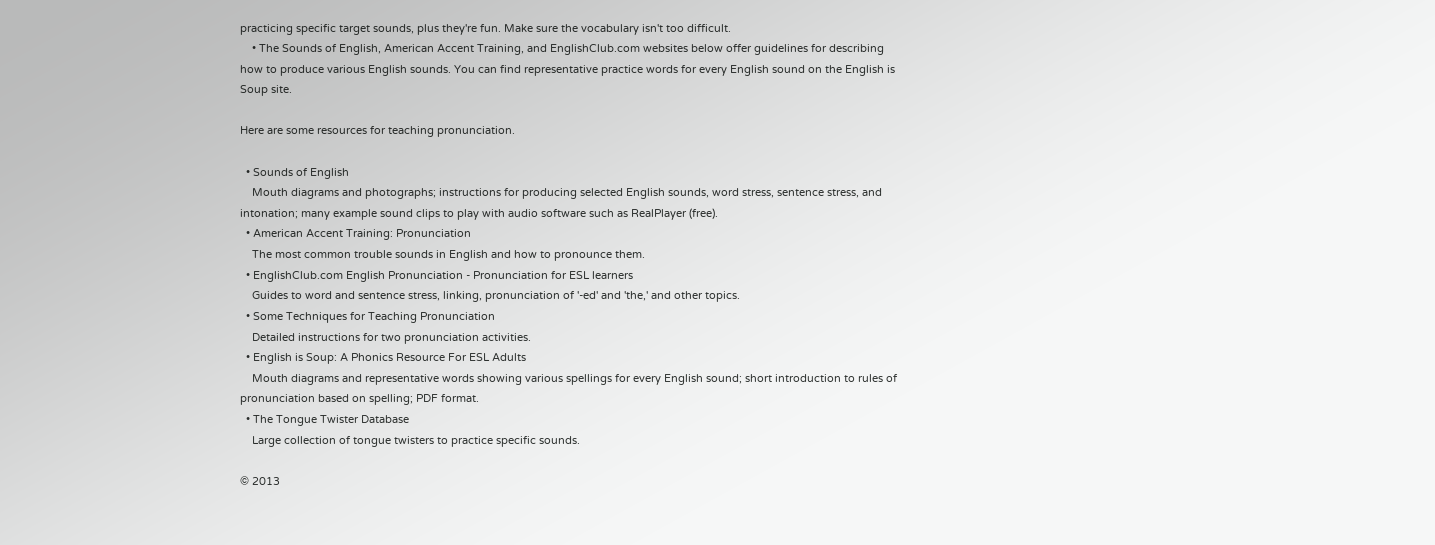practicing specific target sounds, plus they're fun. Make sure the vocabulary isn't too difficult.
    • The Sounds of English, American Accent Training, and EnglishClub.com websites below offer guidelines for describing how to produce various English sounds. You can find representative practice words for every English sound on the English is Soup site.

Here are some resources for teaching pronunciation.

  • Sounds of English
    Mouth diagrams and photographs; instructions for producing selected English sounds, word stress, sentence stress, and intonation; many example sound clips to play with audio software such as RealPlayer (free).
  • American Accent Training: Pronunciation
    The most common trouble sounds in English and how to pronounce them.
  • EnglishClub.com English Pronunciation - Pronunciation for ESL learners
    Guides to word and sentence stress, linking, pronunciation of '-ed' and 'the,' and other topics.
  • Some Techniques for Teaching Pronunciation
    Detailed instructions for two pronunciation activities.
  • English is Soup: A Phonics Resource For ESL Adults
    Mouth diagrams and representative words showing various spellings for every English sound; short introduction to rules of pronunciation based on spelling; PDF format.
  • The Tongue Twister Database
    Large collection of tongue twisters to practice specific sounds.

© 2013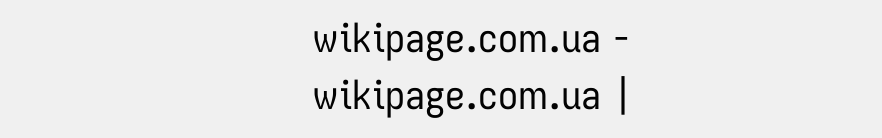wikipage.com.ua - wikipage.com.ua |